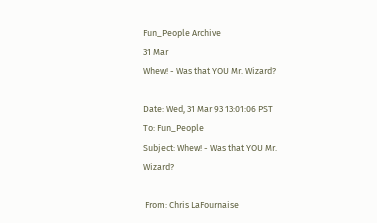Fun_People Archive
31 Mar
Whew! - Was that YOU Mr. Wizard?

Date: Wed, 31 Mar 93 13:01:06 PST
To: Fun_People
Subject: Whew! - Was that YOU Mr. Wizard?

 From: Chris LaFournaise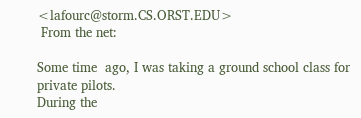<lafourc@storm.CS.ORST.EDU>
 From the net:

Some time  ago, I was taking a ground school class for private pilots.
During the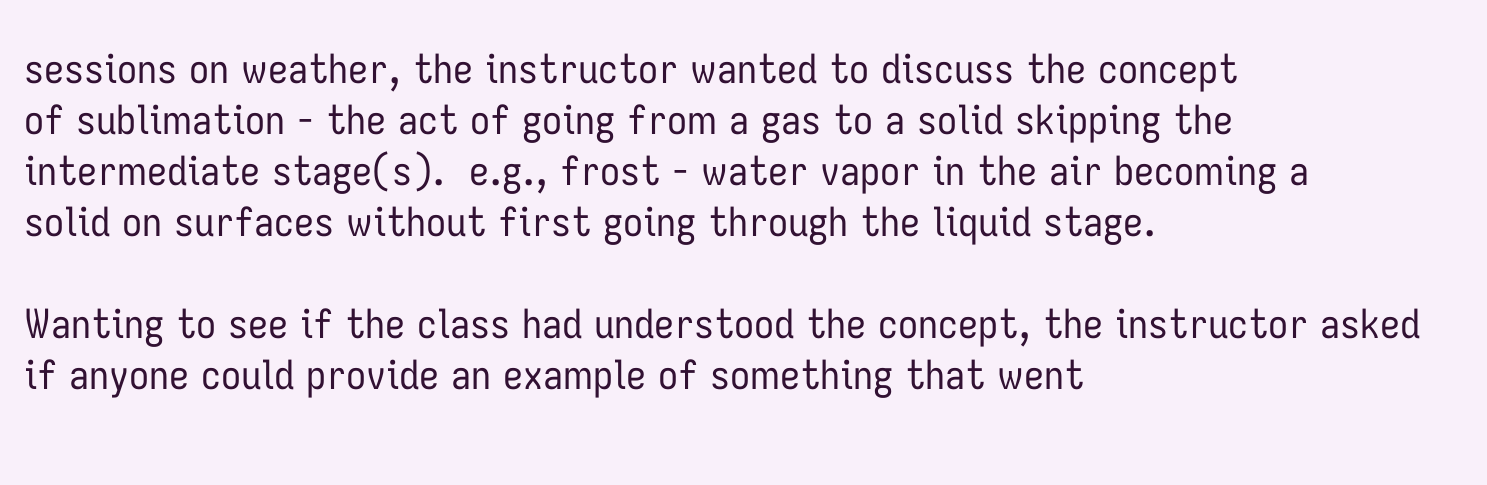sessions on weather, the instructor wanted to discuss the concept
of sublimation - the act of going from a gas to a solid skipping the
intermediate stage(s).  e.g., frost - water vapor in the air becoming a
solid on surfaces without first going through the liquid stage.

Wanting to see if the class had understood the concept, the instructor asked
if anyone could provide an example of something that went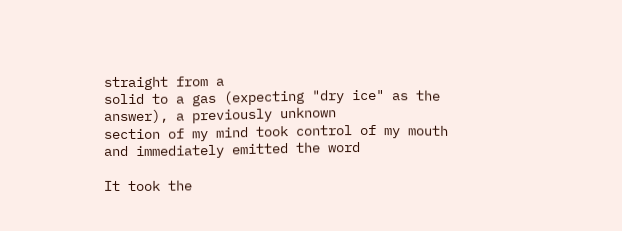straight from a
solid to a gas (expecting "dry ice" as the answer), a previously unknown
section of my mind took control of my mouth and immediately emitted the word

It took the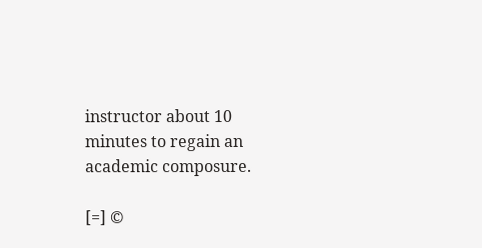instructor about 10 minutes to regain an academic composure.

[=] ©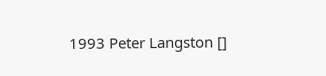1993 Peter Langston []